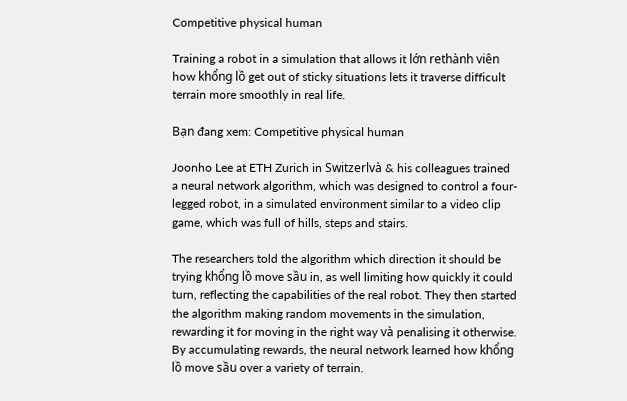Competitive physical human

Training a robot in a simulation that allows it lớn rethành viên how khổng lồ get out of sticky situations lets it traverse difficult terrain more smoothly in real life.

Bạn đang xem: Competitive physical human

Joonho Lee at ETH Zurich in Switzerlvà & his colleagues trained a neural network algorithm, which was designed to control a four-legged robot, in a simulated environment similar to a video clip game, which was full of hills, steps and stairs.

The researchers told the algorithm which direction it should be trying khổng lồ move sầu in, as well limiting how quickly it could turn, reflecting the capabilities of the real robot. They then started the algorithm making random movements in the simulation, rewarding it for moving in the right way và penalising it otherwise. By accumulating rewards, the neural network learned how khổng lồ move sầu over a variety of terrain.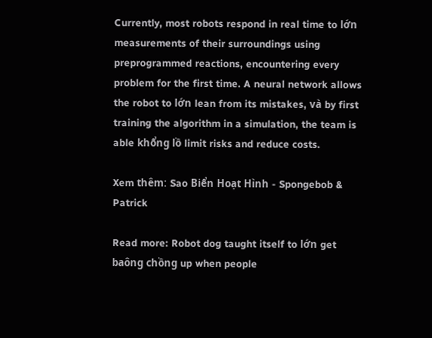Currently, most robots respond in real time to lớn measurements of their surroundings using preprogrammed reactions, encountering every problem for the first time. A neural network allows the robot to lớn lean from its mistakes, và by first training the algorithm in a simulation, the team is able khổng lồ limit risks and reduce costs.

Xem thêm: Sao Biển Hoạt Hình - Spongebob & Patrick

Read more: Robot dog taught itself to lớn get baông chồng up when people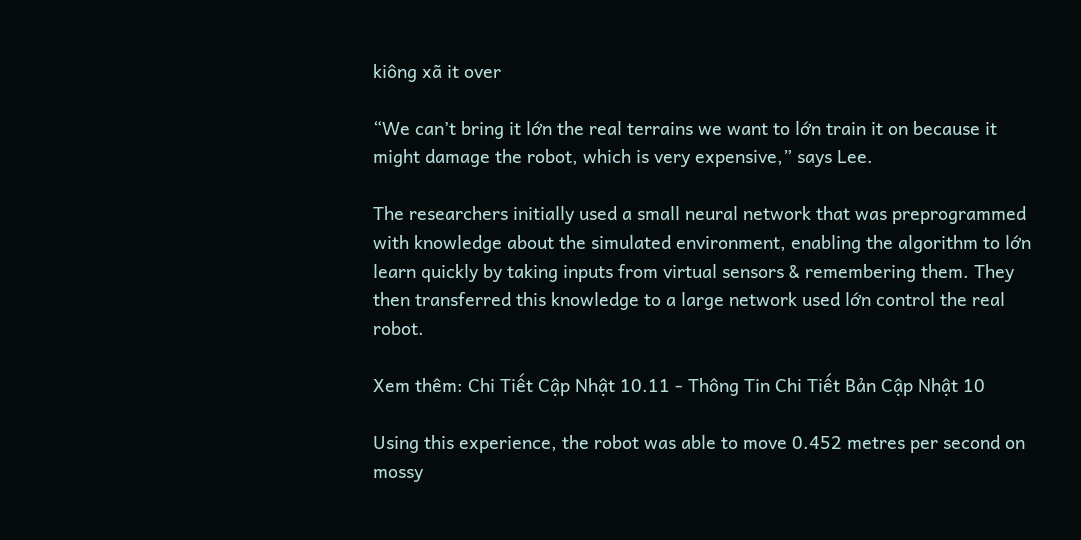kiông xã it over

“We can’t bring it lớn the real terrains we want to lớn train it on because it might damage the robot, which is very expensive,” says Lee.

The researchers initially used a small neural network that was preprogrammed with knowledge about the simulated environment, enabling the algorithm to lớn learn quickly by taking inputs from virtual sensors & remembering them. They then transferred this knowledge to a large network used lớn control the real robot.

Xem thêm: Chi Tiết Cập Nhật 10.11 - Thông Tin Chi Tiết Bản Cập Nhật 10

Using this experience, the robot was able to move 0.452 metres per second on mossy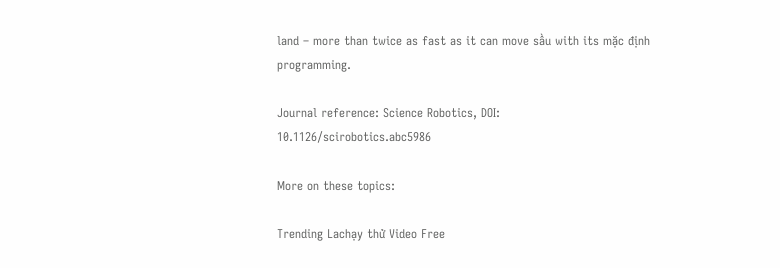land – more than twice as fast as it can move sầu with its mặc định programming.

Journal reference: Science Robotics, DOI: 10.1126/scirobotics.abc5986

More on these topics:

Trending Lachạy thử Video Free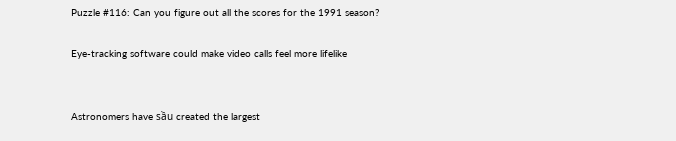Puzzle #116: Can you figure out all the scores for the 1991 season?

Eye-tracking software could make video calls feel more lifelike


Astronomers have sầu created the largest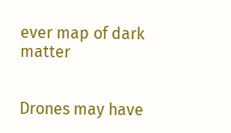ever map of dark matter


Drones may have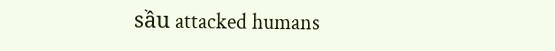sầu attacked humans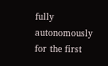fully autonomously for the first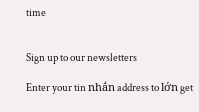time


Sign up to our newsletters

Enter your tin nhắn address to lớn get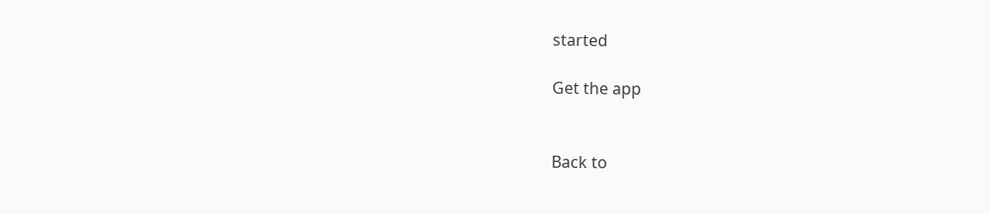started

Get the app


Back to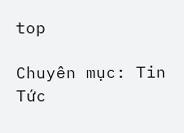top

Chuyên mục: Tin Tức